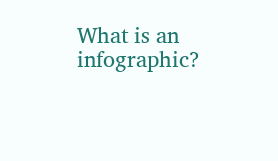What is an infographic?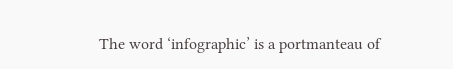The word ‘infographic’ is a portmanteau of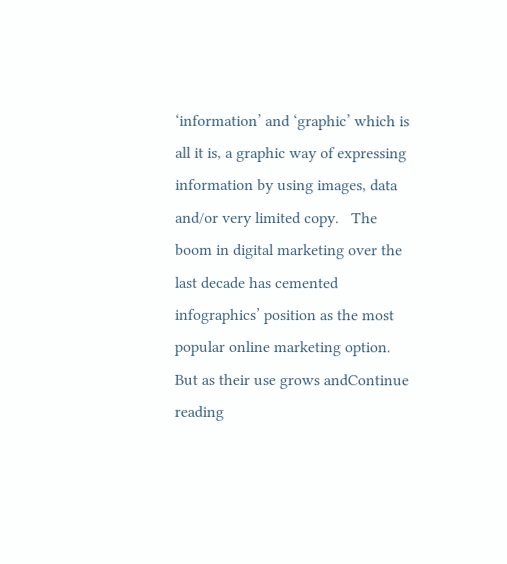‘information’ and ‘graphic’ which is all it is, a graphic way of expressing information by using images, data and/or very limited copy.   The boom in digital marketing over the last decade has cemented infographics’ position as the most popular online marketing option. But as their use grows andContinue reading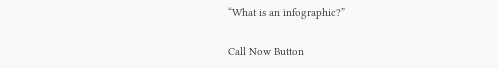“What is an infographic?”

Call Now Button